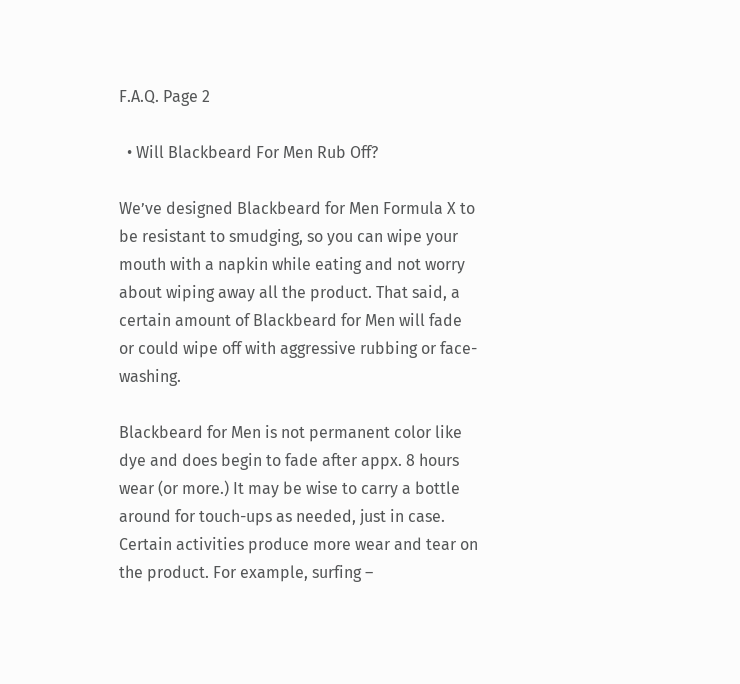F.A.Q. Page 2

  • Will Blackbeard For Men Rub Off?

We’ve designed Blackbeard for Men Formula X to be resistant to smudging, so you can wipe your mouth with a napkin while eating and not worry about wiping away all the product. That said, a certain amount of Blackbeard for Men will fade or could wipe off with aggressive rubbing or face-washing.

Blackbeard for Men is not permanent color like dye and does begin to fade after appx. 8 hours wear (or more.) It may be wise to carry a bottle around for touch-ups as needed, just in case. Certain activities produce more wear and tear on the product. For example, surfing –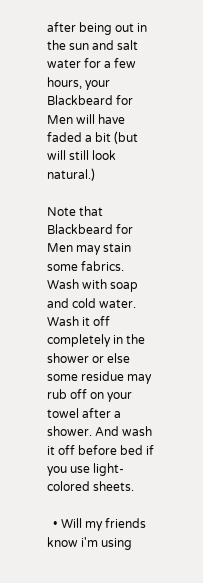after being out in the sun and salt water for a few hours, your Blackbeard for Men will have faded a bit (but will still look natural.)

Note that Blackbeard for Men may stain some fabrics. Wash with soap and cold water. Wash it off completely in the shower or else some residue may rub off on your towel after a shower. And wash it off before bed if you use light-colored sheets.

  • Will my friends know i'm using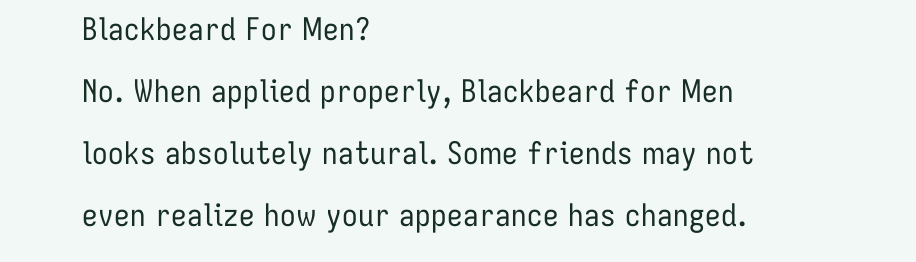Blackbeard For Men?
No. When applied properly, Blackbeard for Men looks absolutely natural. Some friends may not even realize how your appearance has changed.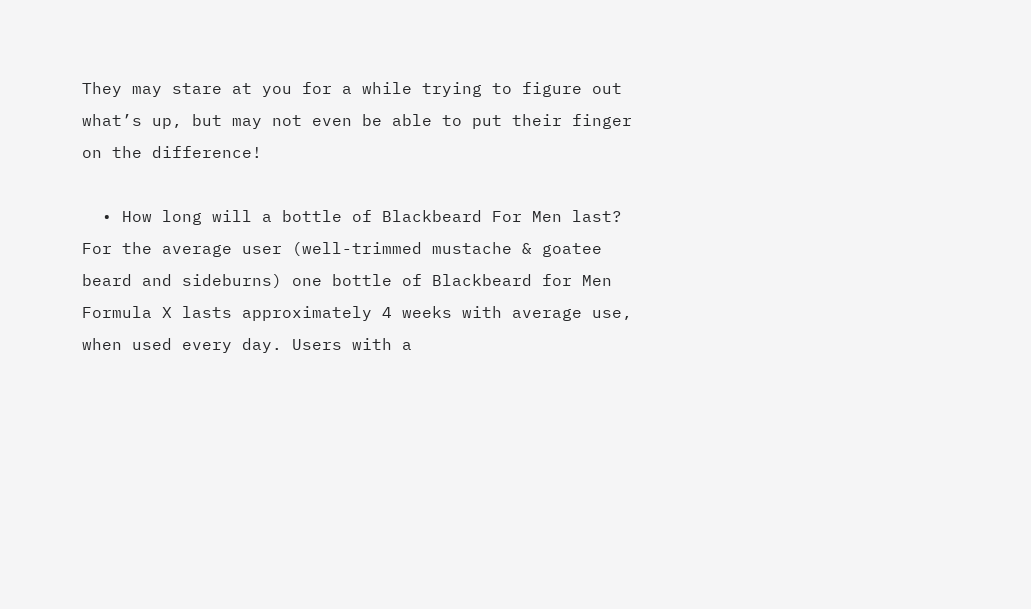They may stare at you for a while trying to figure out what’s up, but may not even be able to put their finger on the difference!

  • How long will a bottle of Blackbeard For Men last?
For the average user (well-trimmed mustache & goatee beard and sideburns) one bottle of Blackbeard for Men Formula X lasts approximately 4 weeks with average use, when used every day. Users with a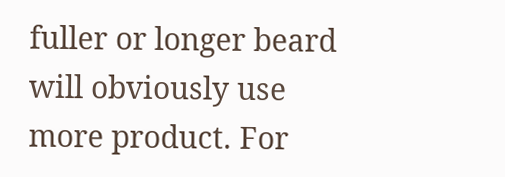fuller or longer beard will obviously use more product. For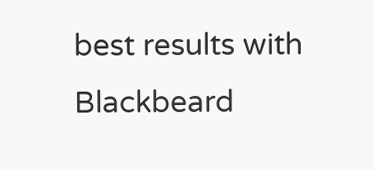best results with Blackbeard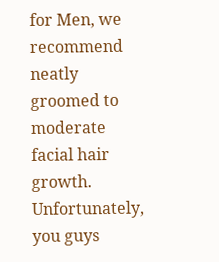for Men, we recommend neatly groomed to moderate facial hair growth. Unfortunately, you guys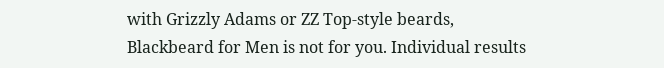with Grizzly Adams or ZZ Top-style beards, Blackbeard for Men is not for you. Individual results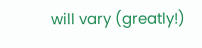will vary (greatly!)